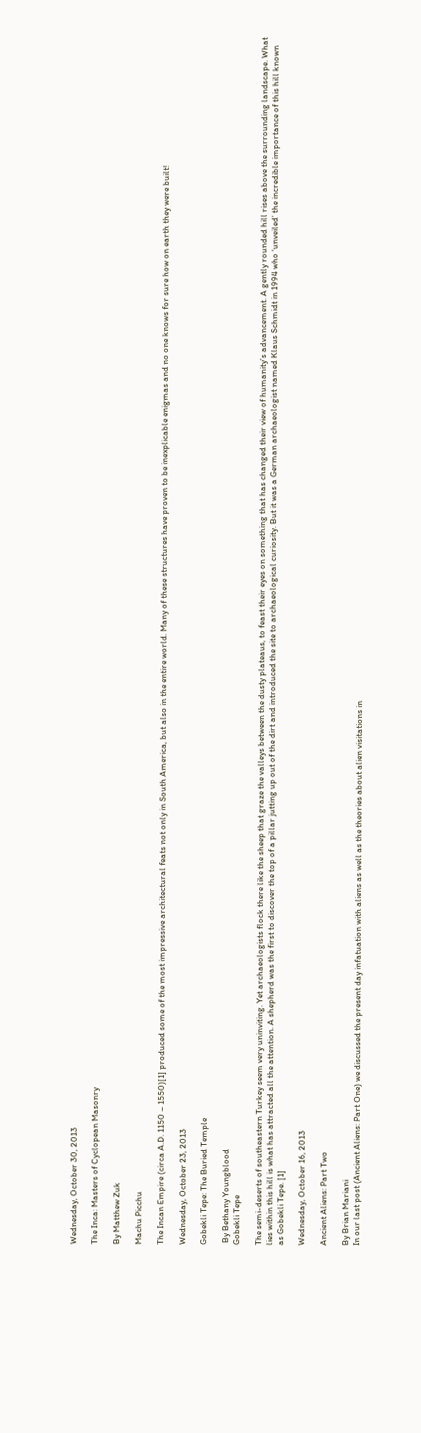Wednesday, October 30, 2013

The Inca: Masters of Cyclopean Masonry

By Matthew Zuk

Machu Picchu

The Incan Empire (circa A.D. 1150 – 1550)[1] produced some of the most impressive architectural feats not only in South America, but also in the entire world. Many of these structures have proven to be inexplicable enigmas and no one knows for sure how on earth they were built!

Wednesday, October 23, 2013

Gobekli Tepe: The Buried Temple

 By Bethany Youngblood
Gobekli Tepe

The semi-deserts of southeastern Turkey seem very uninviting. Yet archaeologists flock there like the sheep that graze the valleys between the dusty plateaus, to feast their eyes on something that has changed their view of humanity’s advancement. A gently rounded hill rises above the surrounding landscape. What lies within this hill is what has attracted all the attention. A shepherd was the first to discover the top of a pillar jutting up out of the dirt and introduced the site to archaeological curiosity. But it was a German archaeologist named Klaus Schmidt in 1994 who ‘unveiled’ the incredible importance of this hill known as Gobekli Tepe. [1]

Wednesday, October 16, 2013

Ancient Aliens: Part Two

By Brian Mariani
In our last post (Ancient Aliens: Part One) we discussed the present day infatuation with aliens as well as the theories about alien visitations in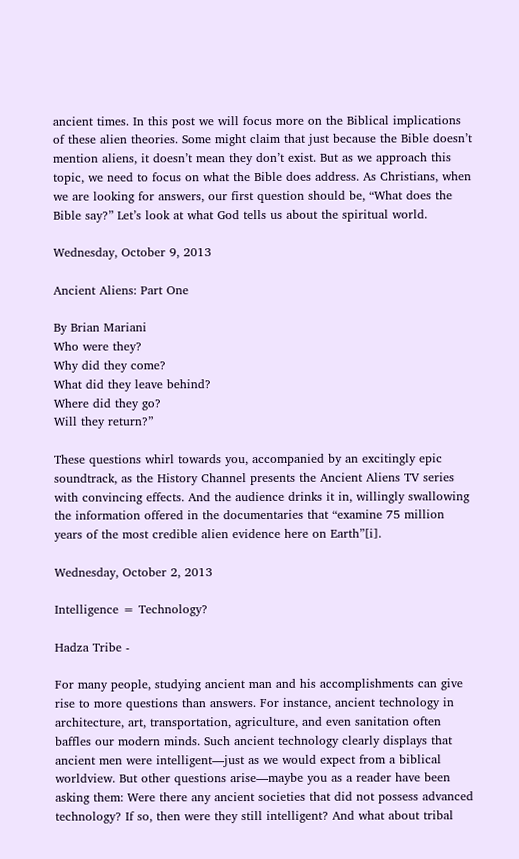ancient times. In this post we will focus more on the Biblical implications of these alien theories. Some might claim that just because the Bible doesn’t mention aliens, it doesn’t mean they don’t exist. But as we approach this topic, we need to focus on what the Bible does address. As Christians, when we are looking for answers, our first question should be, “What does the Bible say?” Let’s look at what God tells us about the spiritual world.

Wednesday, October 9, 2013

Ancient Aliens: Part One

By Brian Mariani
Who were they?
Why did they come?
What did they leave behind?
Where did they go?
Will they return?”

These questions whirl towards you, accompanied by an excitingly epic soundtrack, as the History Channel presents the Ancient Aliens TV series with convincing effects. And the audience drinks it in, willingly swallowing the information offered in the documentaries that “examine 75 million years of the most credible alien evidence here on Earth”[i].

Wednesday, October 2, 2013

Intelligence = Technology?

Hadza Tribe -

For many people, studying ancient man and his accomplishments can give rise to more questions than answers. For instance, ancient technology in architecture, art, transportation, agriculture, and even sanitation often baffles our modern minds. Such ancient technology clearly displays that ancient men were intelligent—just as we would expect from a biblical worldview. But other questions arise—maybe you as a reader have been asking them: Were there any ancient societies that did not possess advanced technology? If so, then were they still intelligent? And what about tribal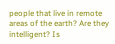people that live in remote areas of the earth? Are they intelligent? Is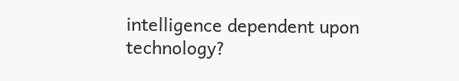intelligence dependent upon technology?